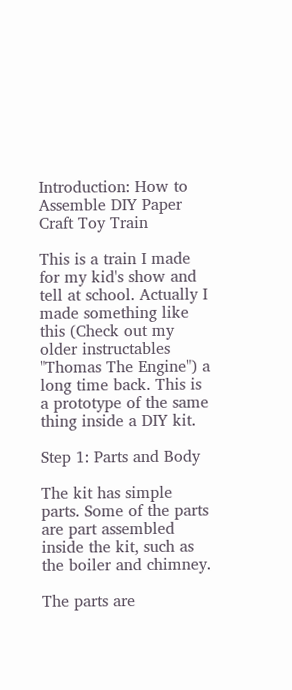Introduction: How to Assemble DIY Paper Craft Toy Train

This is a train I made for my kid's show and tell at school. Actually I made something like this (Check out my older instructables "Thomas The Engine") a long time back. This is a prototype of the same thing inside a DIY kit.

Step 1: Parts and Body

The kit has simple parts. Some of the parts are part assembled inside the kit, such as the boiler and chimney.

The parts are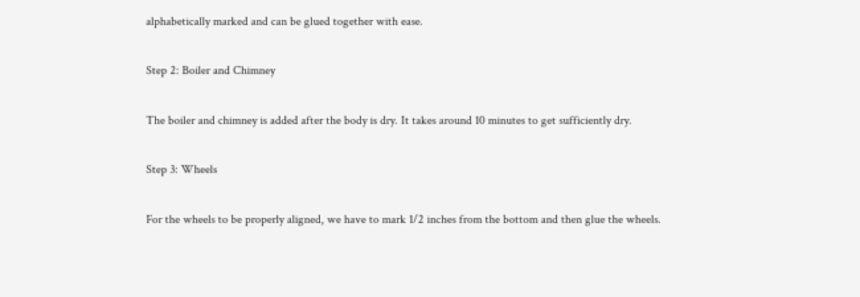alphabetically marked and can be glued together with ease.

Step 2: Boiler and Chimney

The boiler and chimney is added after the body is dry. It takes around 10 minutes to get sufficiently dry.

Step 3: Wheels

For the wheels to be properly aligned, we have to mark 1/2 inches from the bottom and then glue the wheels.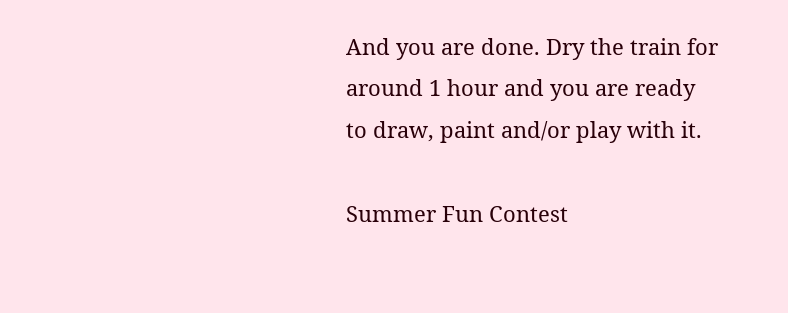And you are done. Dry the train for around 1 hour and you are ready to draw, paint and/or play with it.

Summer Fun Contest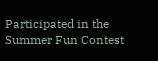Participated in the
Summer Fun Contest